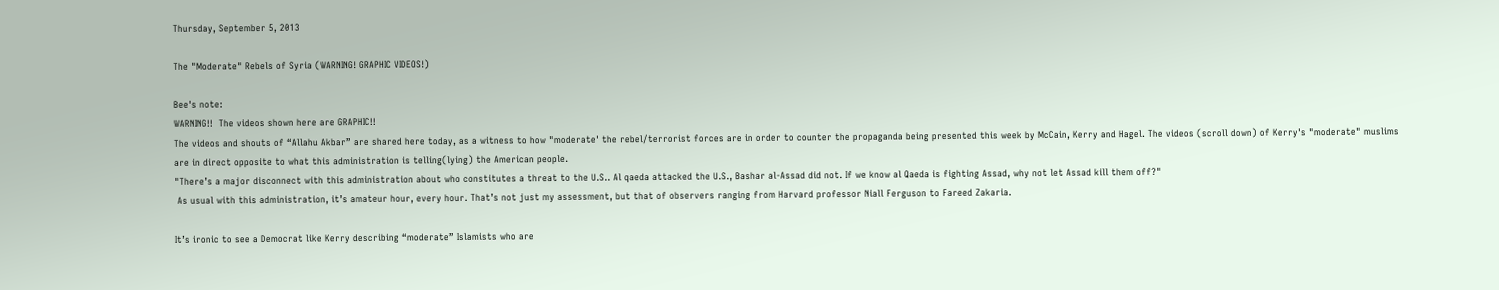Thursday, September 5, 2013

The "Moderate" Rebels of Syria (WARNING! GRAPHIC VIDEOS!)

Bee's note:
WARNING!!  The videos shown here are GRAPHIC!!
The videos and shouts of “Allahu Akbar” are shared here today, as a witness to how "moderate' the rebel/terrorist forces are in order to counter the propaganda being presented this week by McCain, Kerry and Hagel. The videos (scroll down) of Kerry's "moderate" muslims  are in direct opposite to what this administration is telling(lying) the American people.
"There’s a major disconnect with this administration about who constitutes a threat to the U.S.. Al qaeda attacked the U.S., Bashar al-Assad did not. If we know al Qaeda is fighting Assad, why not let Assad kill them off?"
 As usual with this administration, it’s amateur hour, every hour. That’s not just my assessment, but that of observers ranging from Harvard professor Niall Ferguson to Fareed Zakaria.

It’s ironic to see a Democrat like Kerry describing “moderate” Islamists who are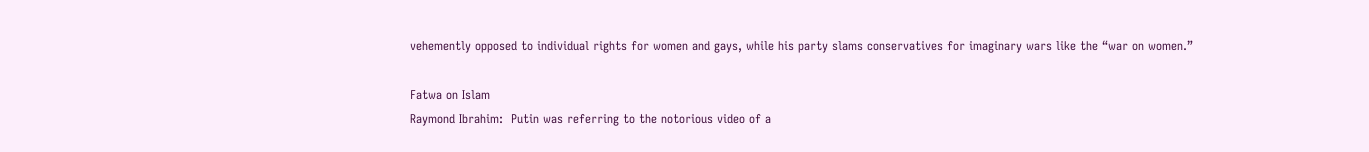vehemently opposed to individual rights for women and gays, while his party slams conservatives for imaginary wars like the “war on women.”

Fatwa on Islam
Raymond Ibrahim:  Putin was referring to the notorious video of a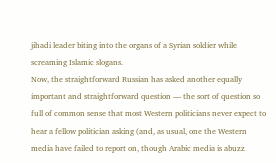jihadi leader biting into the organs of a Syrian soldier while screaming Islamic slogans.
Now, the straightforward Russian has asked another equally important and straightforward question — the sort of question so full of common sense that most Western politicians never expect to hear a fellow politician asking (and, as usual, one the Western media have failed to report on, though Arabic media is abuzz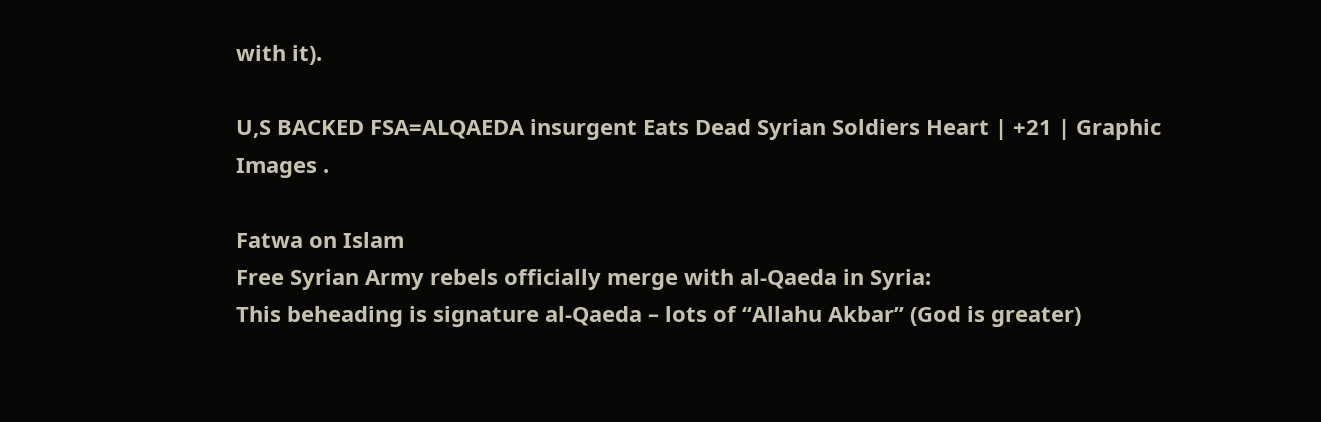with it).

U,S BACKED FSA=ALQAEDA insurgent Eats Dead Syrian Soldiers Heart | +21 | Graphic Images .

Fatwa on Islam
Free Syrian Army rebels officially merge with al-Qaeda in Syria:
This beheading is signature al-Qaeda – lots of “Allahu Akbar” (God is greater)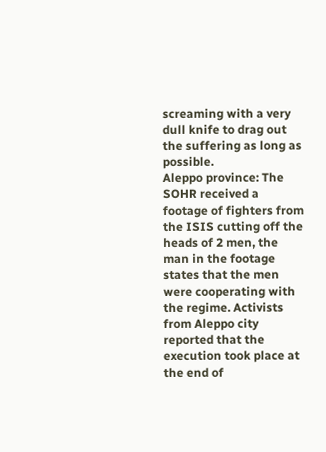screaming with a very dull knife to drag out the suffering as long as possible.
Aleppo province: The SOHR received a footage of fighters from the ISIS cutting off the heads of 2 men, the man in the footage states that the men were cooperating with the regime. Activists from Aleppo city reported that the execution took place at the end of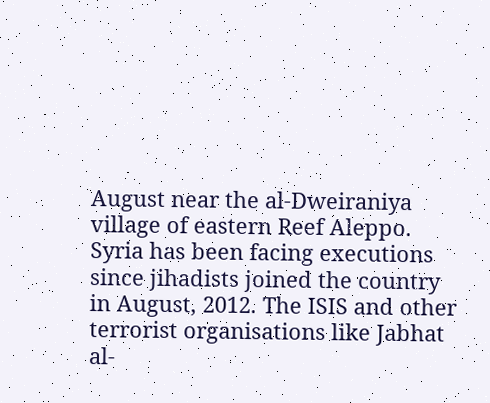August near the al-Dweiraniya village of eastern Reef Aleppo.
Syria has been facing executions since jihadists joined the country in August, 2012. The ISIS and other terrorist organisations like Jabhat al-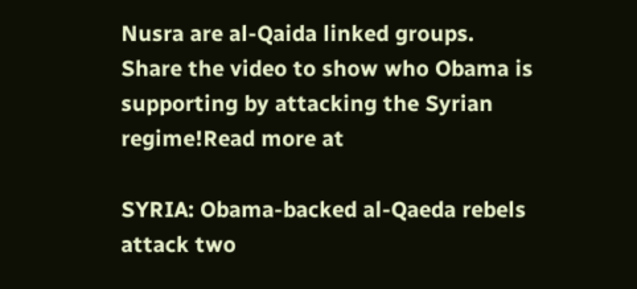Nusra are al-Qaida linked groups.
Share the video to show who Obama is supporting by attacking the Syrian regime!Read more at

SYRIA: Obama-backed al-Qaeda rebels attack two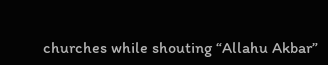churches while shouting “Allahu Akbar”